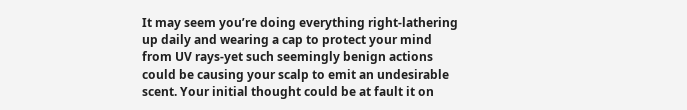It may seem you’re doing everything right-lathering up daily and wearing a cap to protect your mind from UV rays-yet such seemingly benign actions could be causing your scalp to emit an undesirable scent. Your initial thought could be at fault it on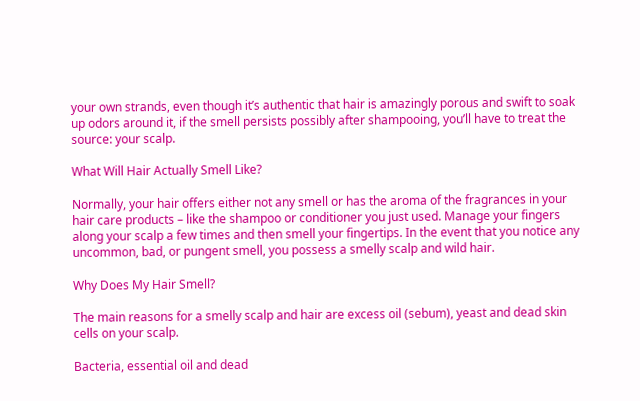your own strands, even though it’s authentic that hair is amazingly porous and swift to soak up odors around it, if the smell persists possibly after shampooing, you’ll have to treat the source: your scalp.

What Will Hair Actually Smell Like?

Normally, your hair offers either not any smell or has the aroma of the fragrances in your hair care products – like the shampoo or conditioner you just used. Manage your fingers along your scalp a few times and then smell your fingertips. In the event that you notice any uncommon, bad, or pungent smell, you possess a smelly scalp and wild hair.

Why Does My Hair Smell?

The main reasons for a smelly scalp and hair are excess oil (sebum), yeast and dead skin cells on your scalp.

Bacteria, essential oil and dead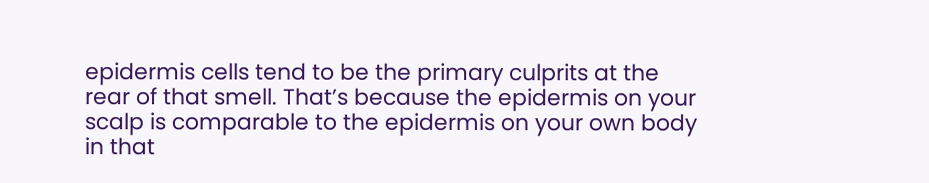epidermis cells tend to be the primary culprits at the rear of that smell. That’s because the epidermis on your scalp is comparable to the epidermis on your own body in that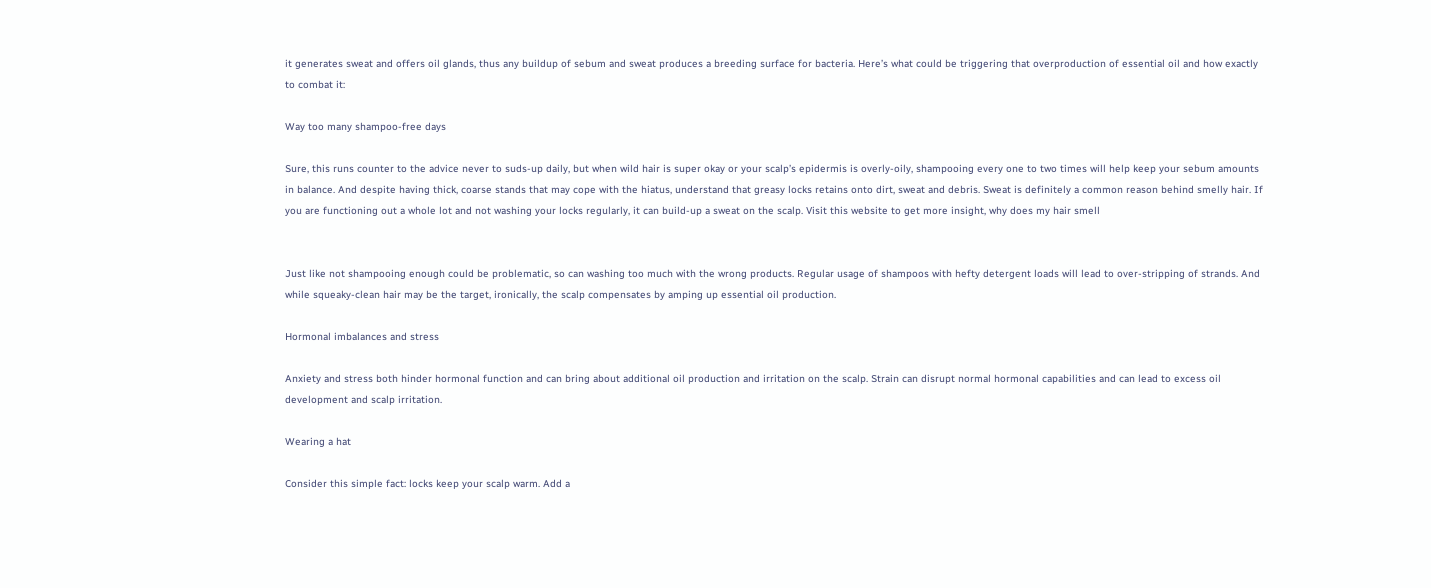it generates sweat and offers oil glands, thus any buildup of sebum and sweat produces a breeding surface for bacteria. Here’s what could be triggering that overproduction of essential oil and how exactly to combat it:

Way too many shampoo-free days

Sure, this runs counter to the advice never to suds-up daily, but when wild hair is super okay or your scalp’s epidermis is overly-oily, shampooing every one to two times will help keep your sebum amounts in balance. And despite having thick, coarse stands that may cope with the hiatus, understand that greasy locks retains onto dirt, sweat and debris. Sweat is definitely a common reason behind smelly hair. If you are functioning out a whole lot and not washing your locks regularly, it can build-up a sweat on the scalp. Visit this website to get more insight, why does my hair smell


Just like not shampooing enough could be problematic, so can washing too much with the wrong products. Regular usage of shampoos with hefty detergent loads will lead to over-stripping of strands. And while squeaky-clean hair may be the target, ironically, the scalp compensates by amping up essential oil production.

Hormonal imbalances and stress

Anxiety and stress both hinder hormonal function and can bring about additional oil production and irritation on the scalp. Strain can disrupt normal hormonal capabilities and can lead to excess oil development and scalp irritation.

Wearing a hat

Consider this simple fact: locks keep your scalp warm. Add a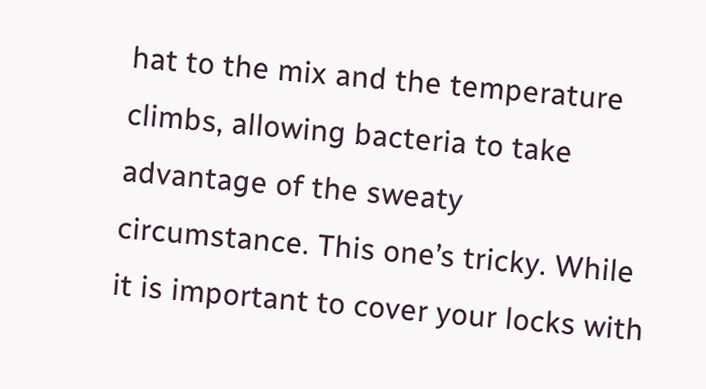hat to the mix and the temperature climbs, allowing bacteria to take advantage of the sweaty circumstance. This one’s tricky. While it is important to cover your locks with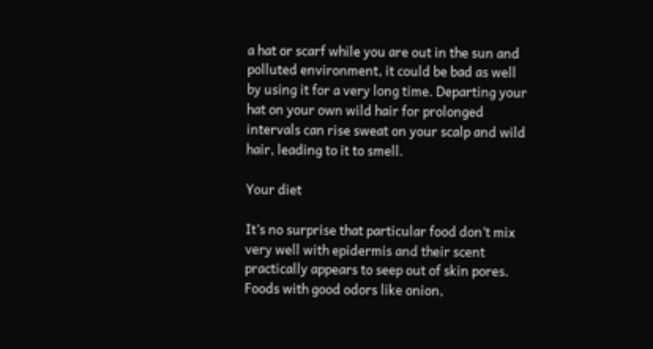a hat or scarf while you are out in the sun and polluted environment, it could be bad as well by using it for a very long time. Departing your hat on your own wild hair for prolonged intervals can rise sweat on your scalp and wild hair, leading to it to smell.

Your diet

It’s no surprise that particular food don’t mix very well with epidermis and their scent practically appears to seep out of skin pores. Foods with good odors like onion,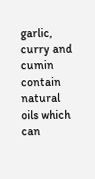garlic, curry and cumin contain natural oils which can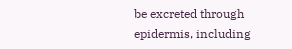be excreted through epidermis, including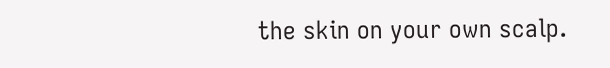the skin on your own scalp.